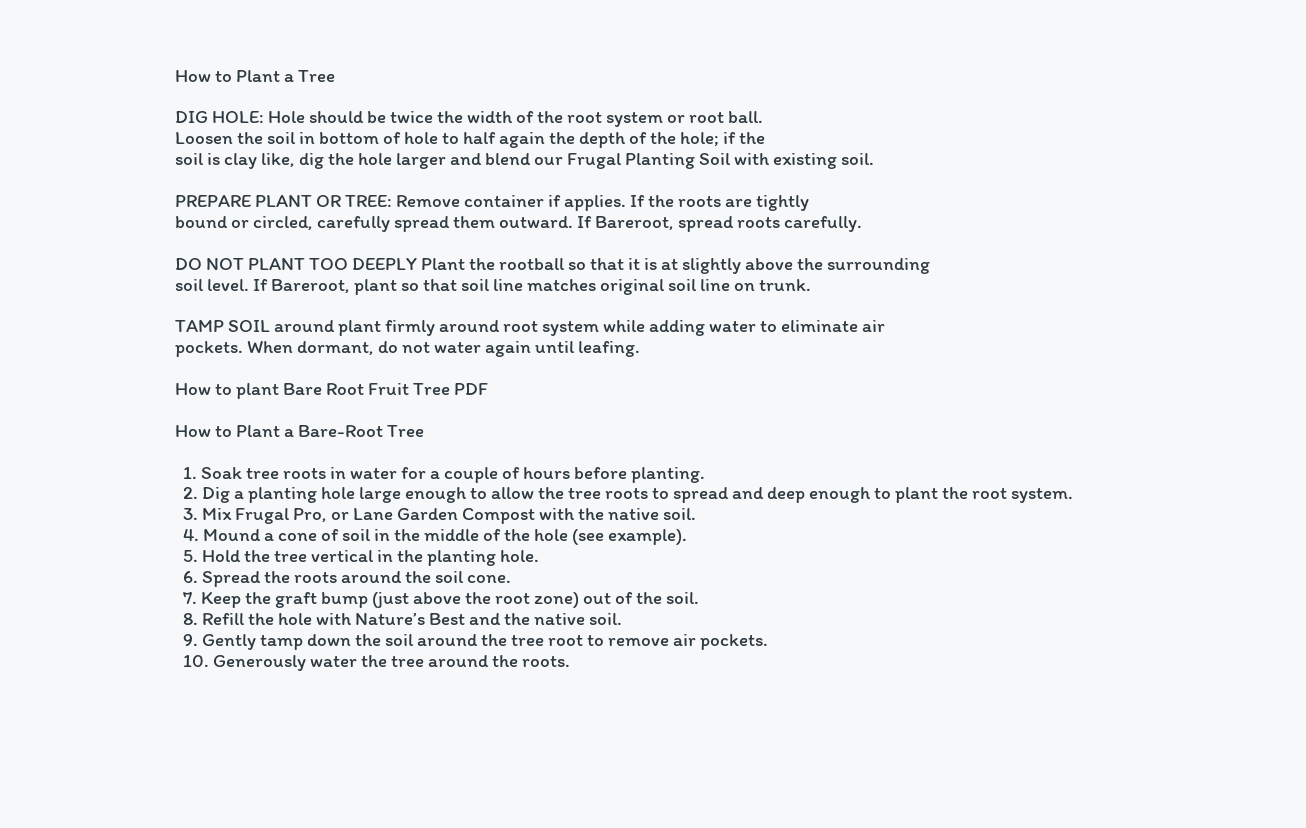How to Plant a Tree

DIG HOLE: Hole should be twice the width of the root system or root ball.
Loosen the soil in bottom of hole to half again the depth of the hole; if the
soil is clay like, dig the hole larger and blend our Frugal Planting Soil with existing soil.

PREPARE PLANT OR TREE: Remove container if applies. If the roots are tightly
bound or circled, carefully spread them outward. If Bareroot, spread roots carefully.

DO NOT PLANT TOO DEEPLY Plant the rootball so that it is at slightly above the surrounding
soil level. If Bareroot, plant so that soil line matches original soil line on trunk.

TAMP SOIL around plant firmly around root system while adding water to eliminate air
pockets. When dormant, do not water again until leafing.

How to plant Bare Root Fruit Tree PDF

How to Plant a Bare-Root Tree

  1. Soak tree roots in water for a couple of hours before planting.
  2. Dig a planting hole large enough to allow the tree roots to spread and deep enough to plant the root system.
  3. Mix Frugal Pro, or Lane Garden Compost with the native soil.
  4. Mound a cone of soil in the middle of the hole (see example).
  5. Hold the tree vertical in the planting hole.
  6. Spread the roots around the soil cone.
  7. Keep the graft bump (just above the root zone) out of the soil.
  8. Refill the hole with Nature’s Best and the native soil.
  9. Gently tamp down the soil around the tree root to remove air pockets.
  10. Generously water the tree around the roots.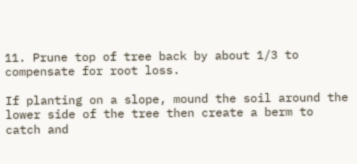11. Prune top of tree back by about 1/3 to compensate for root loss.

If planting on a slope, mound the soil around the lower side of the tree then create a berm to catch and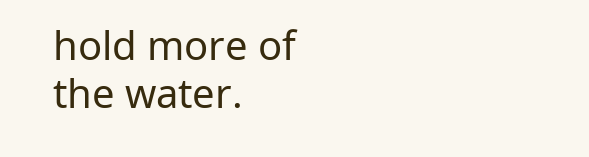hold more of the water.